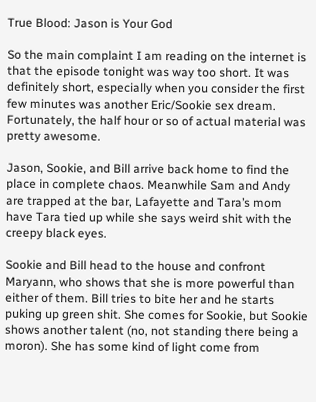True Blood: Jason is Your God

So the main complaint I am reading on the internet is that the episode tonight was way too short. It was definitely short, especially when you consider the first few minutes was another Eric/Sookie sex dream. Fortunately, the half hour or so of actual material was pretty awesome.

Jason, Sookie, and Bill arrive back home to find the place in complete chaos. Meanwhile Sam and Andy are trapped at the bar, Lafayette and Tara’s mom have Tara tied up while she says weird shit with the creepy black eyes.

Sookie and Bill head to the house and confront Maryann, who shows that she is more powerful than either of them. Bill tries to bite her and he starts puking up green shit. She comes for Sookie, but Sookie shows another talent (no, not standing there being a moron). She has some kind of light come from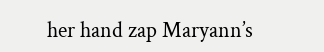her hand zap Maryann’s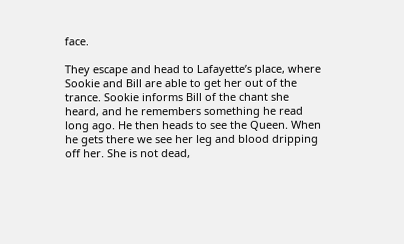face.

They escape and head to Lafayette’s place, where Sookie and Bill are able to get her out of the trance. Sookie informs Bill of the chant she heard, and he remembers something he read long ago. He then heads to see the Queen. When he gets there we see her leg and blood dripping off her. She is not dead,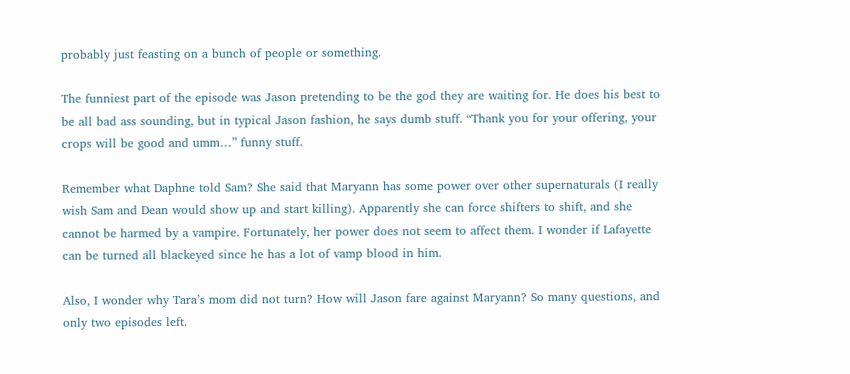probably just feasting on a bunch of people or something.

The funniest part of the episode was Jason pretending to be the god they are waiting for. He does his best to be all bad ass sounding, but in typical Jason fashion, he says dumb stuff. “Thank you for your offering, your crops will be good and umm…” funny stuff.

Remember what Daphne told Sam? She said that Maryann has some power over other supernaturals (I really wish Sam and Dean would show up and start killing). Apparently she can force shifters to shift, and she cannot be harmed by a vampire. Fortunately, her power does not seem to affect them. I wonder if Lafayette can be turned all blackeyed since he has a lot of vamp blood in him.

Also, I wonder why Tara’s mom did not turn? How will Jason fare against Maryann? So many questions, and only two episodes left.